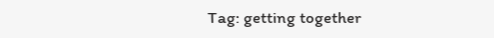Tag: getting together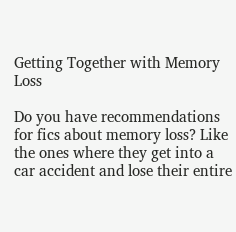Getting Together with Memory Loss

Do you have recommendations for fics about memory loss? Like the ones where they get into a car accident and lose their entire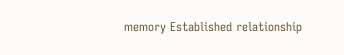memory Established relationship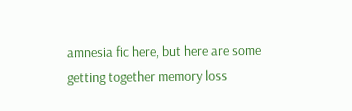amnesia fic here, but here are some getting together memory loss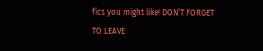fics you might like! DON’T FORGET TO LEAVE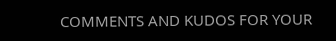COMMENTS AND KUDOS FOR YOUR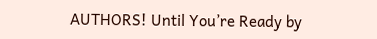AUTHORS! Until You’re Ready by